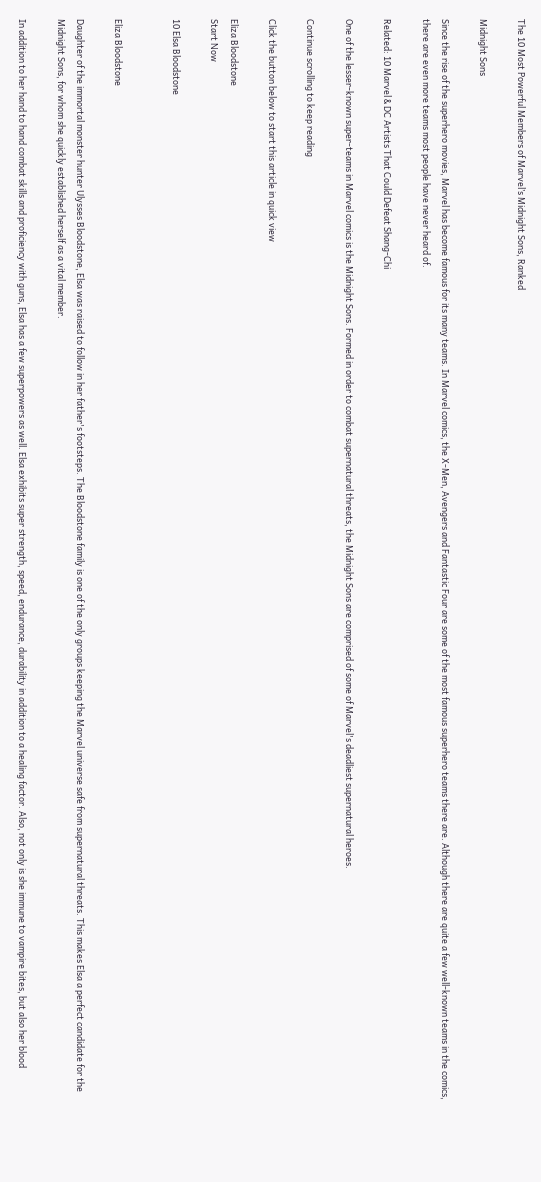The 10 Most Powerful Members of Marvel’s Midnight Sons, Ranked

Midnight Sons

Since the rise of the superhero movies, Marvel has become famous for its many teams. In Marvel comics, the X-Men, Avengers and Fantastic Four are some of the most famous superhero teams there are. Although there are quite a few well-known teams in the comics, there are even more teams most people have never heard of.

Related: 10 Marvel & DC Artists That Could Defeat Shang-Chi

One of the lesser-known super-teams in Marvel comics is the Midnight Sons. Formed in order to combat supernatural threats, the Midnight Sons are comprised of some of Marvel's deadliest supernatural heroes.

Continue scrolling to keep reading

Click the button below to start this article in quick view

Eliza Bloodstone
Start Now

10 Elsa Bloodstone


Eliza Bloodstone

Daughter of the immortal monster hunter Ulysses Bloodstone, Elsa was raised to follow in her father's footsteps. The Bloodstone family is one of the only groups keeping the Marvel universe safe from supernatural threats. This makes Elsa a perfect candidate for the Midnight Sons, for whom she quickly established herself as a vital member.

In addition to her hand to hand combat skills and proficiency with guns, Elsa has a few superpowers as well. Elsa exhibits super strength, speed, endurance, durability in addition to a healing factor. Also, not only is she immune to vampire bites, but also her blood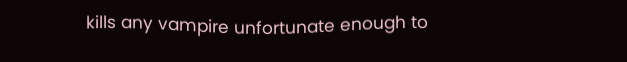kills any vampire unfortunate enough to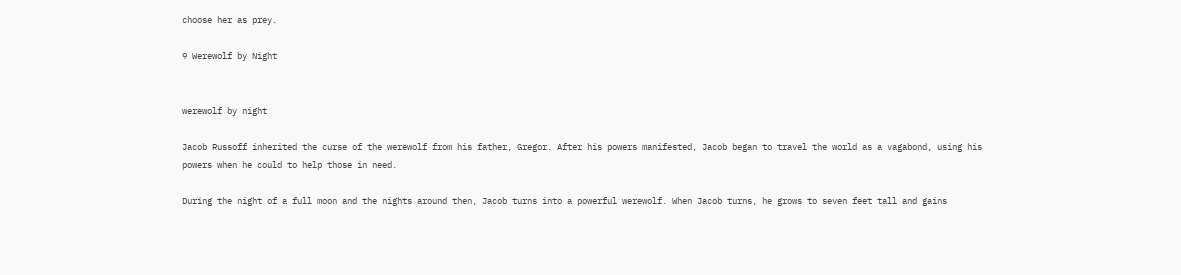choose her as prey.

9 Werewolf by Night


werewolf by night

Jacob Russoff inherited the curse of the werewolf from his father, Gregor. After his powers manifested, Jacob began to travel the world as a vagabond, using his powers when he could to help those in need.

During the night of a full moon and the nights around then, Jacob turns into a powerful werewolf. When Jacob turns, he grows to seven feet tall and gains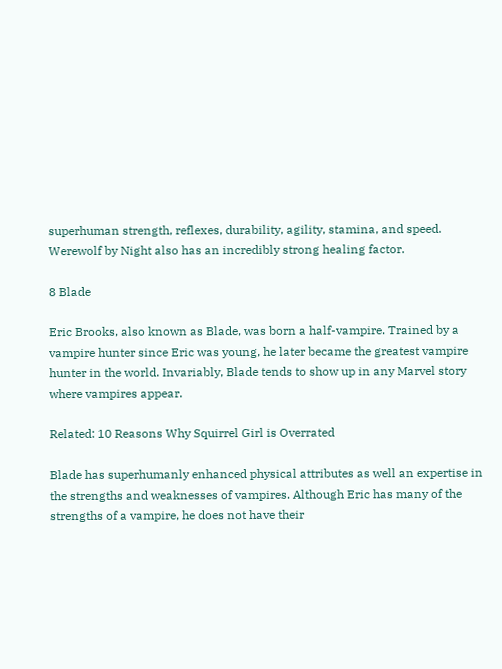superhuman strength, reflexes, durability, agility, stamina, and speed. Werewolf by Night also has an incredibly strong healing factor.

8 Blade

Eric Brooks, also known as Blade, was born a half-vampire. Trained by a vampire hunter since Eric was young, he later became the greatest vampire hunter in the world. Invariably, Blade tends to show up in any Marvel story where vampires appear.

Related: 10 Reasons Why Squirrel Girl is Overrated

Blade has superhumanly enhanced physical attributes as well an expertise in the strengths and weaknesses of vampires. Although Eric has many of the strengths of a vampire, he does not have their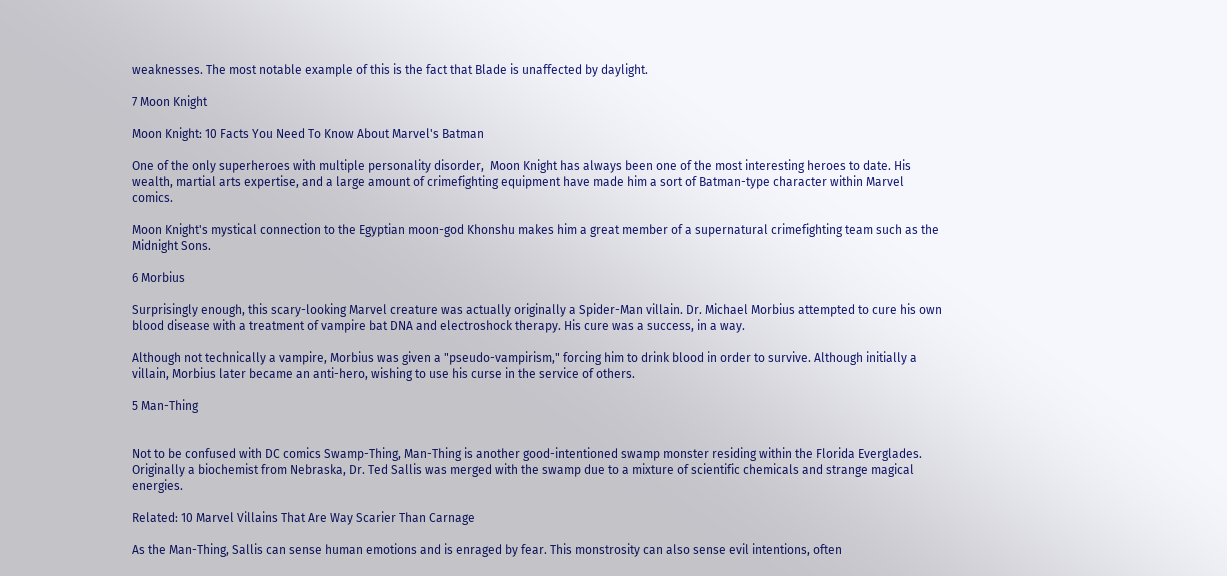weaknesses. The most notable example of this is the fact that Blade is unaffected by daylight.

7 Moon Knight

Moon Knight: 10 Facts You Need To Know About Marvel's Batman

One of the only superheroes with multiple personality disorder,  Moon Knight has always been one of the most interesting heroes to date. His wealth, martial arts expertise, and a large amount of crimefighting equipment have made him a sort of Batman-type character within Marvel comics.

Moon Knight's mystical connection to the Egyptian moon-god Khonshu makes him a great member of a supernatural crimefighting team such as the Midnight Sons.

6 Morbius

Surprisingly enough, this scary-looking Marvel creature was actually originally a Spider-Man villain. Dr. Michael Morbius attempted to cure his own blood disease with a treatment of vampire bat DNA and electroshock therapy. His cure was a success, in a way.

Although not technically a vampire, Morbius was given a "pseudo-vampirism," forcing him to drink blood in order to survive. Although initially a villain, Morbius later became an anti-hero, wishing to use his curse in the service of others.

5 Man-Thing


Not to be confused with DC comics Swamp-Thing, Man-Thing is another good-intentioned swamp monster residing within the Florida Everglades. Originally a biochemist from Nebraska, Dr. Ted Sallis was merged with the swamp due to a mixture of scientific chemicals and strange magical energies.

Related: 10 Marvel Villains That Are Way Scarier Than Carnage

As the Man-Thing, Sallis can sense human emotions and is enraged by fear. This monstrosity can also sense evil intentions, often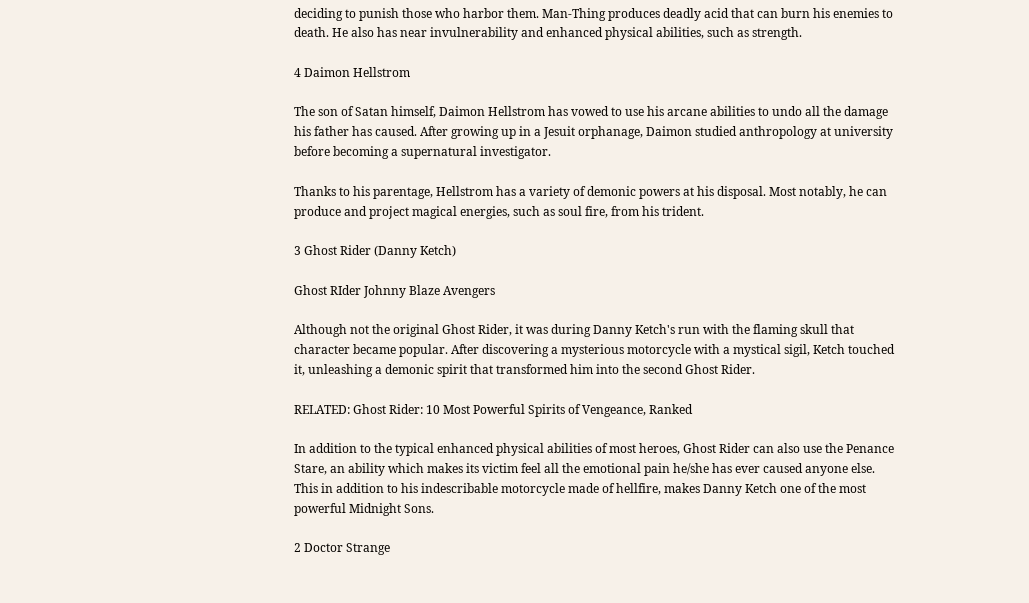deciding to punish those who harbor them. Man-Thing produces deadly acid that can burn his enemies to death. He also has near invulnerability and enhanced physical abilities, such as strength.

4 Daimon Hellstrom

The son of Satan himself, Daimon Hellstrom has vowed to use his arcane abilities to undo all the damage his father has caused. After growing up in a Jesuit orphanage, Daimon studied anthropology at university before becoming a supernatural investigator.

Thanks to his parentage, Hellstrom has a variety of demonic powers at his disposal. Most notably, he can produce and project magical energies, such as soul fire, from his trident.

3 Ghost Rider (Danny Ketch)

Ghost RIder Johnny Blaze Avengers

Although not the original Ghost Rider, it was during Danny Ketch's run with the flaming skull that character became popular. After discovering a mysterious motorcycle with a mystical sigil, Ketch touched it, unleashing a demonic spirit that transformed him into the second Ghost Rider.

RELATED: Ghost Rider: 10 Most Powerful Spirits of Vengeance, Ranked

In addition to the typical enhanced physical abilities of most heroes, Ghost Rider can also use the Penance Stare, an ability which makes its victim feel all the emotional pain he/she has ever caused anyone else. This in addition to his indescribable motorcycle made of hellfire, makes Danny Ketch one of the most powerful Midnight Sons.

2 Doctor Strange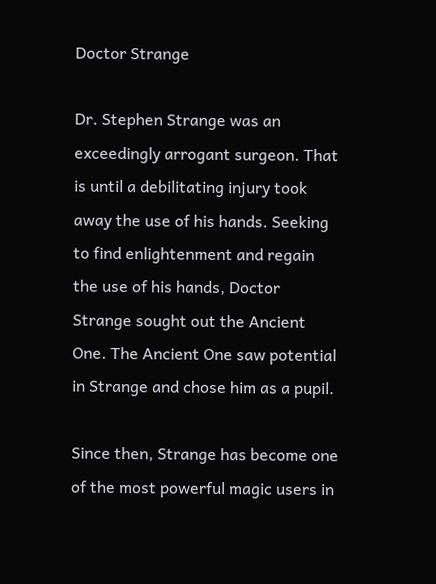Doctor Strange

Dr. Stephen Strange was an exceedingly arrogant surgeon. That is until a debilitating injury took away the use of his hands. Seeking to find enlightenment and regain the use of his hands, Doctor Strange sought out the Ancient One. The Ancient One saw potential in Strange and chose him as a pupil.

Since then, Strange has become one of the most powerful magic users in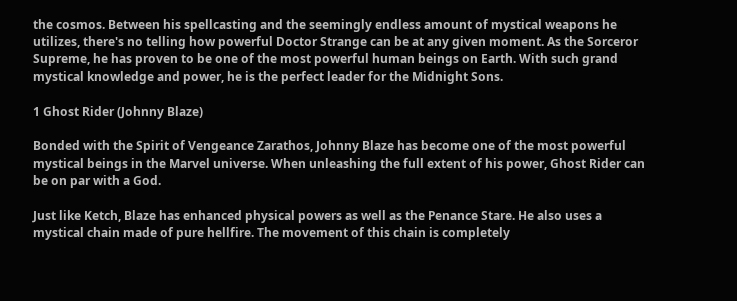the cosmos. Between his spellcasting and the seemingly endless amount of mystical weapons he utilizes, there's no telling how powerful Doctor Strange can be at any given moment. As the Sorceror Supreme, he has proven to be one of the most powerful human beings on Earth. With such grand mystical knowledge and power, he is the perfect leader for the Midnight Sons.

1 Ghost Rider (Johnny Blaze)

Bonded with the Spirit of Vengeance Zarathos, Johnny Blaze has become one of the most powerful mystical beings in the Marvel universe. When unleashing the full extent of his power, Ghost Rider can be on par with a God.

Just like Ketch, Blaze has enhanced physical powers as well as the Penance Stare. He also uses a mystical chain made of pure hellfire. The movement of this chain is completely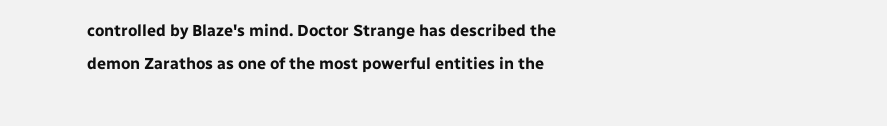controlled by Blaze's mind. Doctor Strange has described the demon Zarathos as one of the most powerful entities in the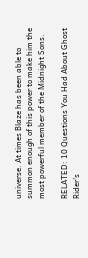universe. At times Blaze has been able to summon enough of this power to make him the most powerful member of the Midnight Sons.

RELATED: 10 Questions You Had About Ghost Rider’s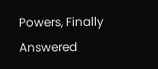Powers, Finally Answered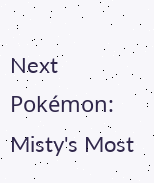Next Pokémon: Misty's Most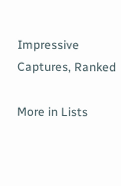Impressive Captures, Ranked

More in Lists